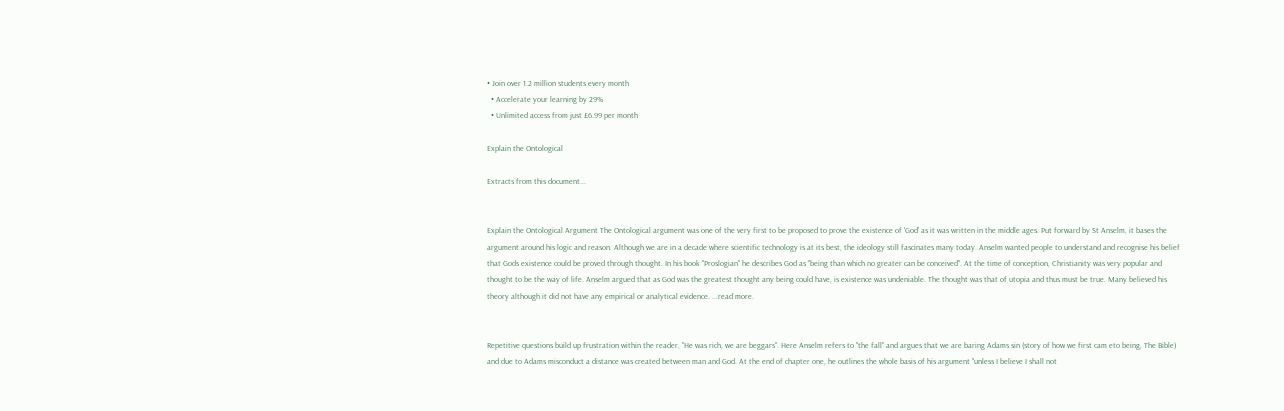• Join over 1.2 million students every month
  • Accelerate your learning by 29%
  • Unlimited access from just £6.99 per month

Explain the Ontological

Extracts from this document...


Explain the Ontological Argument The Ontological argument was one of the very first to be proposed to prove the existence of 'God' as it was written in the middle ages. Put forward by St Anselm, it bases the argument around his logic and reason. Although we are in a decade where scientific technology is at its best, the ideology still fascinates many today. Anselm wanted people to understand and recognise his belief that Gods existence could be proved through thought. In his book "Proslogian" he describes God as "being than which no greater can be conceived". At the time of conception, Christianity was very popular and thought to be the way of life. Anselm argued that as God was the greatest thought any being could have, is existence was undeniable. The thought was that of utopia and thus must be true. Many believed his theory although it did not have any empirical or analytical evidence. ...read more.


Repetitive questions build up frustration within the reader, "He was rich, we are beggars". Here Anselm refers to "the fall" and argues that we are baring Adams sin (story of how we first cam eto being, The Bible) and due to Adams misconduct a distance was created between man and God. At the end of chapter one, he outlines the whole basis of his argument "unless I believe I shall not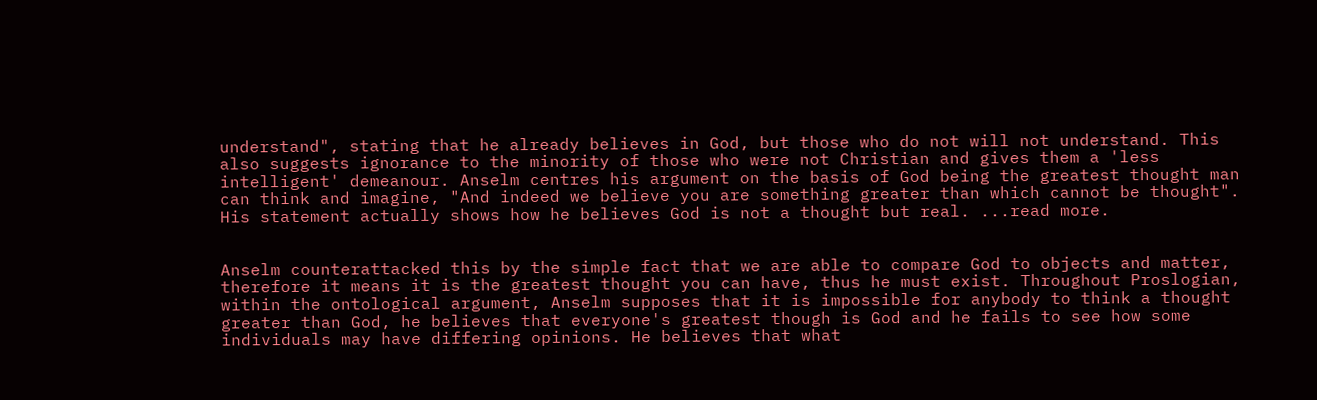understand", stating that he already believes in God, but those who do not will not understand. This also suggests ignorance to the minority of those who were not Christian and gives them a 'less intelligent' demeanour. Anselm centres his argument on the basis of God being the greatest thought man can think and imagine, "And indeed we believe you are something greater than which cannot be thought". His statement actually shows how he believes God is not a thought but real. ...read more.


Anselm counterattacked this by the simple fact that we are able to compare God to objects and matter, therefore it means it is the greatest thought you can have, thus he must exist. Throughout Proslogian, within the ontological argument, Anselm supposes that it is impossible for anybody to think a thought greater than God, he believes that everyone's greatest though is God and he fails to see how some individuals may have differing opinions. He believes that what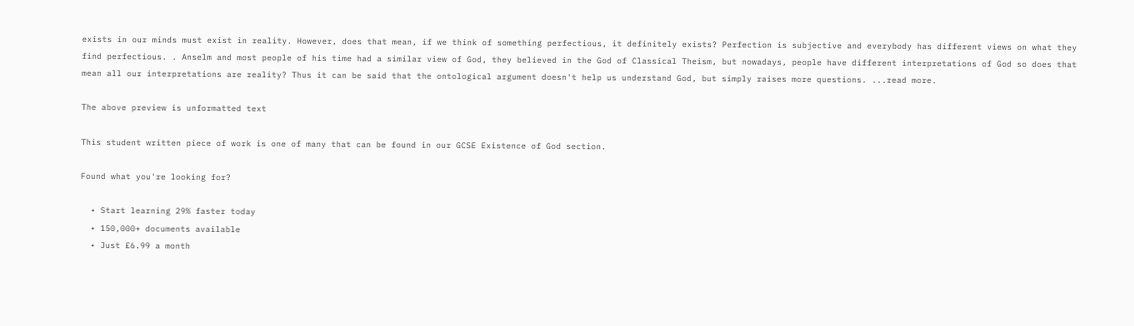exists in our minds must exist in reality. However, does that mean, if we think of something perfectious, it definitely exists? Perfection is subjective and everybody has different views on what they find perfectious. . Anselm and most people of his time had a similar view of God, they believed in the God of Classical Theism, but nowadays, people have different interpretations of God so does that mean all our interpretations are reality? Thus it can be said that the ontological argument doesn't help us understand God, but simply raises more questions. ...read more.

The above preview is unformatted text

This student written piece of work is one of many that can be found in our GCSE Existence of God section.

Found what you're looking for?

  • Start learning 29% faster today
  • 150,000+ documents available
  • Just £6.99 a month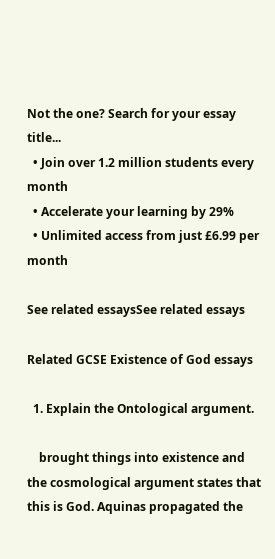Not the one? Search for your essay title...
  • Join over 1.2 million students every month
  • Accelerate your learning by 29%
  • Unlimited access from just £6.99 per month

See related essaysSee related essays

Related GCSE Existence of God essays

  1. Explain the Ontological argument.

    brought things into existence and the cosmological argument states that this is God. Aquinas propagated the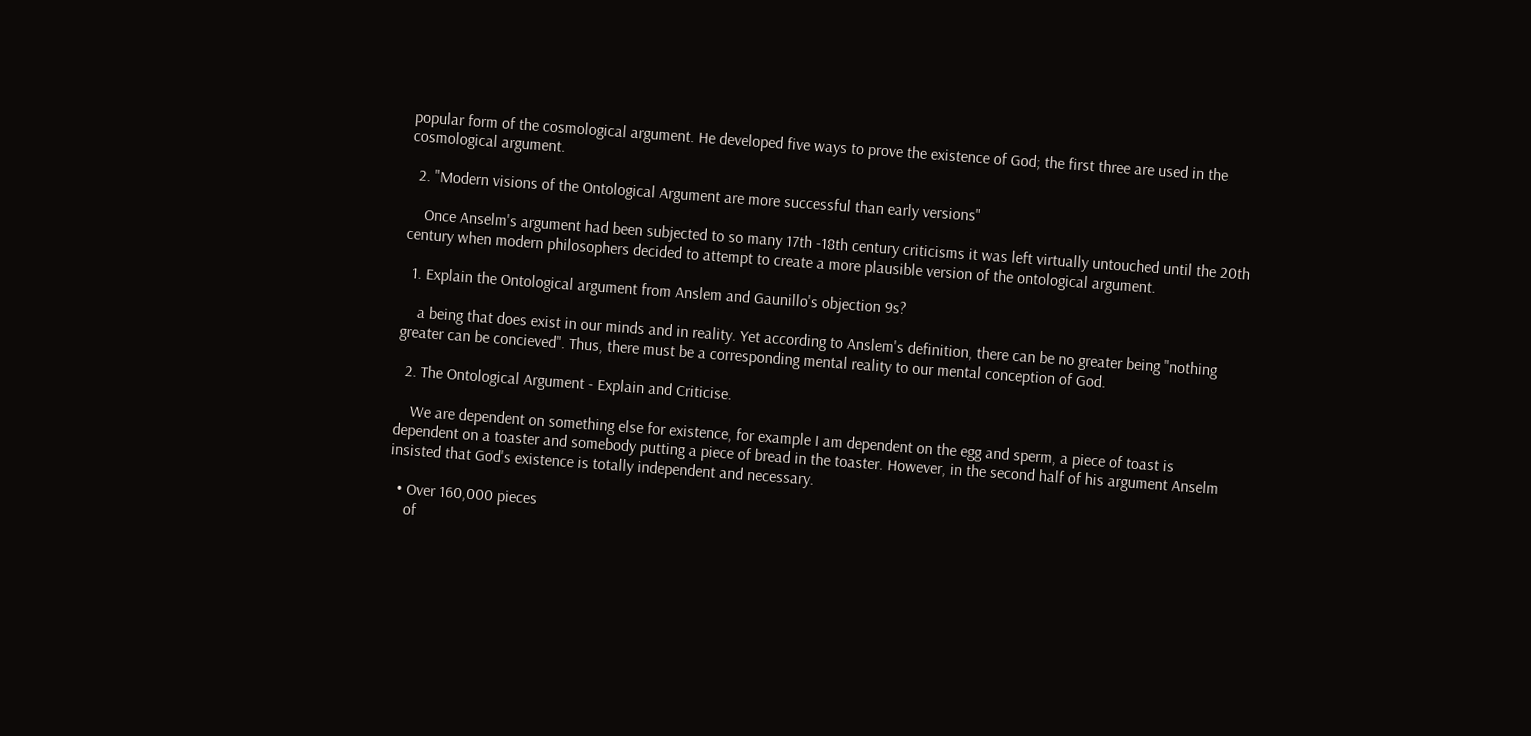popular form of the cosmological argument. He developed five ways to prove the existence of God; the first three are used in the cosmological argument.

  2. "Modern visions of the Ontological Argument are more successful than early versions"

    Once Anselm's argument had been subjected to so many 17th -18th century criticisms it was left virtually untouched until the 20th century when modern philosophers decided to attempt to create a more plausible version of the ontological argument.

  1. Explain the Ontological argument from Anslem and Gaunillo's objection 9s?

    a being that does exist in our minds and in reality. Yet according to Anslem's definition, there can be no greater being "nothing greater can be concieved". Thus, there must be a corresponding mental reality to our mental conception of God.

  2. The Ontological Argument - Explain and Criticise.

    We are dependent on something else for existence, for example I am dependent on the egg and sperm, a piece of toast is dependent on a toaster and somebody putting a piece of bread in the toaster. However, in the second half of his argument Anselm insisted that God's existence is totally independent and necessary.

  • Over 160,000 pieces
    of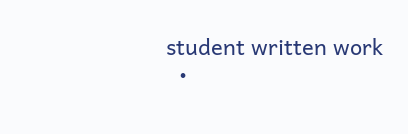student written work
  •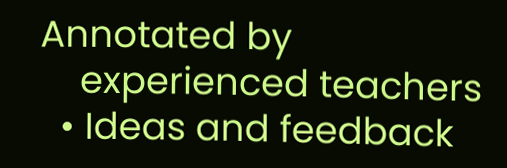Annotated by
    experienced teachers
  • Ideas and feedback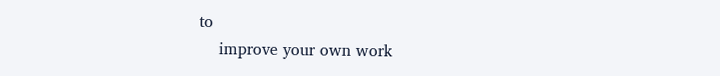to
    improve your own work